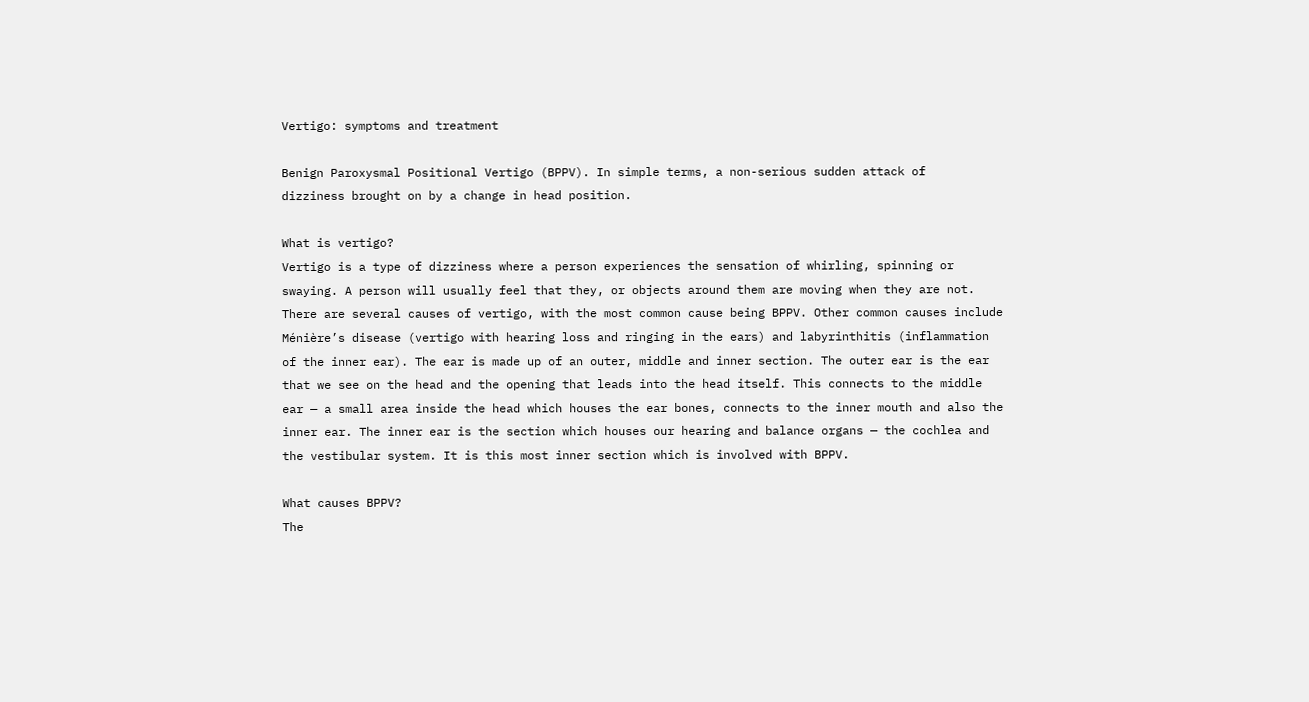Vertigo: symptoms and treatment

Benign Paroxysmal Positional Vertigo (BPPV). In simple terms, a non-serious sudden attack of
dizziness brought on by a change in head position.

What is vertigo?
Vertigo is a type of dizziness where a person experiences the sensation of whirling, spinning or swaying. A person will usually feel that they, or objects around them are moving when they are not. There are several causes of vertigo, with the most common cause being BPPV. Other common causes include Ménière’s disease (vertigo with hearing loss and ringing in the ears) and labyrinthitis (inflammation of the inner ear). The ear is made up of an outer, middle and inner section. The outer ear is the ear that we see on the head and the opening that leads into the head itself. This connects to the middle ear — a small area inside the head which houses the ear bones, connects to the inner mouth and also the inner ear. The inner ear is the section which houses our hearing and balance organs — the cochlea and the vestibular system. It is this most inner section which is involved with BPPV.

What causes BPPV?
The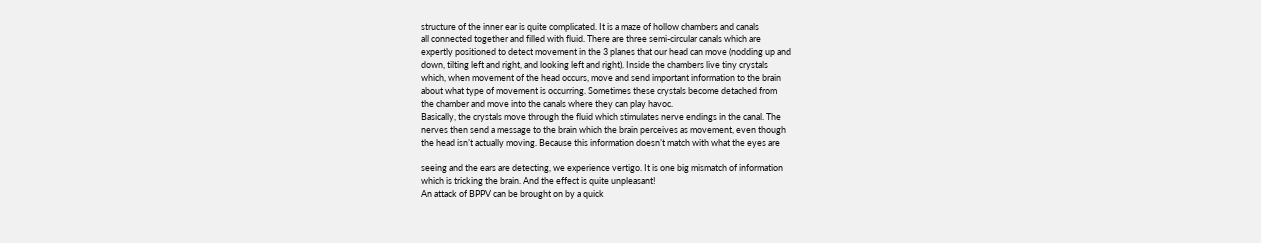structure of the inner ear is quite complicated. It is a maze of hollow chambers and canals
all connected together and filled with fluid. There are three semi-circular canals which are
expertly positioned to detect movement in the 3 planes that our head can move (nodding up and
down, tilting left and right, and looking left and right). Inside the chambers live tiny crystals
which, when movement of the head occurs, move and send important information to the brain
about what type of movement is occurring. Sometimes these crystals become detached from
the chamber and move into the canals where they can play havoc.
Basically, the crystals move through the fluid which stimulates nerve endings in the canal. The
nerves then send a message to the brain which the brain perceives as movement, even though
the head isn’t actually moving. Because this information doesn’t match with what the eyes are

seeing and the ears are detecting, we experience vertigo. It is one big mismatch of information
which is tricking the brain. And the effect is quite unpleasant!
An attack of BPPV can be brought on by a quick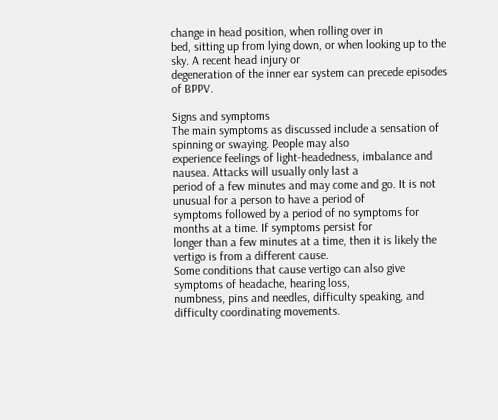change in head position, when rolling over in
bed, sitting up from lying down, or when looking up to the sky. A recent head injury or
degeneration of the inner ear system can precede episodes of BPPV.

Signs and symptoms
The main symptoms as discussed include a sensation of spinning or swaying. People may also
experience feelings of light-headedness, imbalance and nausea. Attacks will usually only last a
period of a few minutes and may come and go. It is not unusual for a person to have a period of
symptoms followed by a period of no symptoms for months at a time. If symptoms persist for
longer than a few minutes at a time, then it is likely the vertigo is from a different cause.
Some conditions that cause vertigo can also give symptoms of headache, hearing loss,
numbness, pins and needles, difficulty speaking, and difficulty coordinating movements.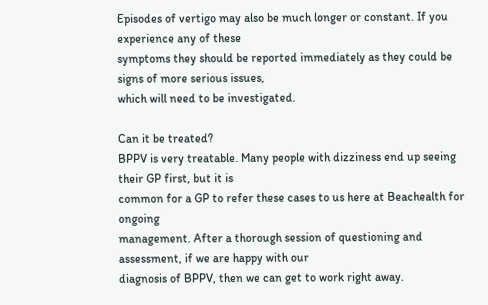Episodes of vertigo may also be much longer or constant. If you experience any of these
symptoms they should be reported immediately as they could be signs of more serious issues,
which will need to be investigated.

Can it be treated?
BPPV is very treatable. Many people with dizziness end up seeing their GP first, but it is
common for a GP to refer these cases to us here at Beachealth for ongoing
management. After a thorough session of questioning and assessment, if we are happy with our
diagnosis of BPPV, then we can get to work right away.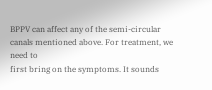BPPV can affect any of the semi-circular canals mentioned above. For treatment, we need to
first bring on the symptoms. It sounds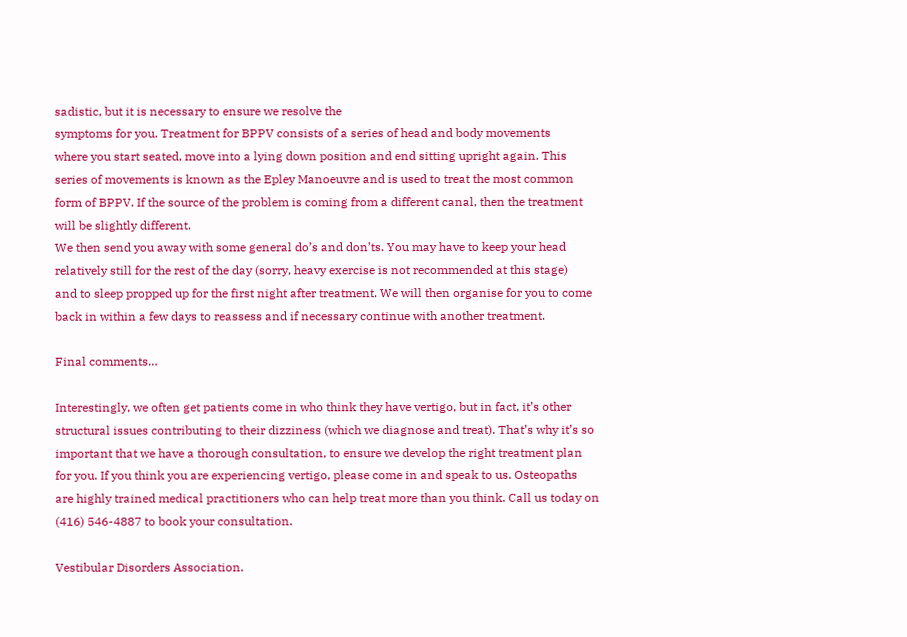sadistic, but it is necessary to ensure we resolve the
symptoms for you. Treatment for BPPV consists of a series of head and body movements
where you start seated, move into a lying down position and end sitting upright again. This
series of movements is known as the Epley Manoeuvre and is used to treat the most common
form of BPPV. If the source of the problem is coming from a different canal, then the treatment
will be slightly different.
We then send you away with some general do’s and don’ts. You may have to keep your head
relatively still for the rest of the day (sorry, heavy exercise is not recommended at this stage)
and to sleep propped up for the first night after treatment. We will then organise for you to come
back in within a few days to reassess and if necessary continue with another treatment.

Final comments…

Interestingly, we often get patients come in who think they have vertigo, but in fact, it’s other
structural issues contributing to their dizziness (which we diagnose and treat). That’s why it’s so
important that we have a thorough consultation, to ensure we develop the right treatment plan
for you. If you think you are experiencing vertigo, please come in and speak to us. Osteopaths
are highly trained medical practitioners who can help treat more than you think. Call us today on
(416) 546-4887 to book your consultation.

Vestibular Disorders Association.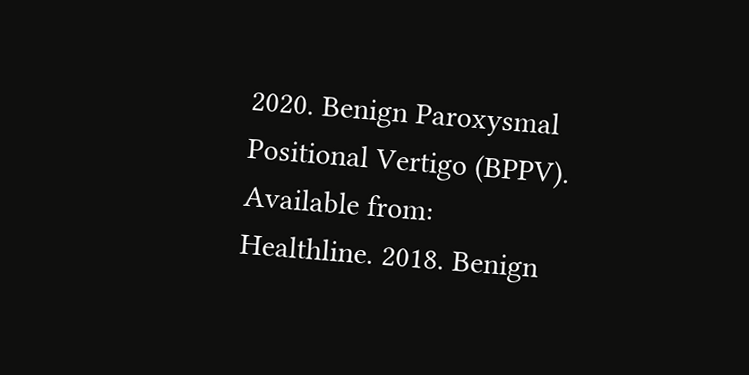2020. Benign Paroxysmal Positional Vertigo (BPPV).
Available from:
Healthline. 2018. Benign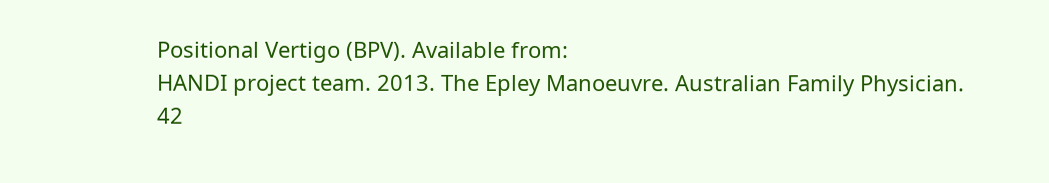Positional Vertigo (BPV). Available from:
HANDI project team. 2013. The Epley Manoeuvre. Australian Family Physician. 42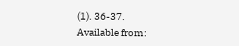(1). 36-37.
Available from: